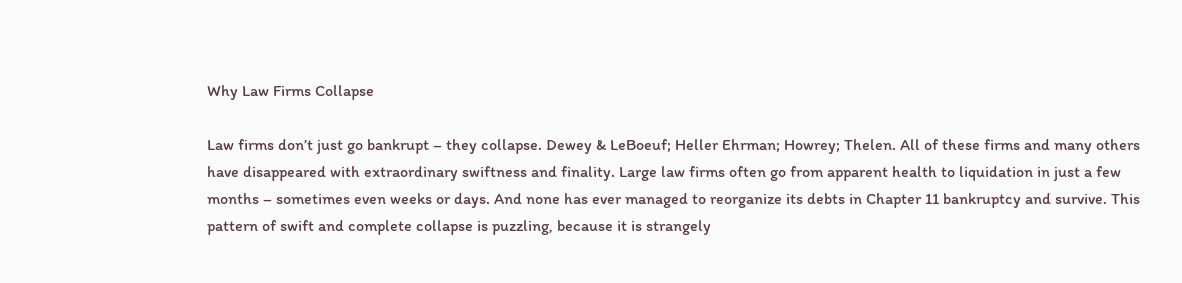Why Law Firms Collapse

Law firms don’t just go bankrupt – they collapse. Dewey & LeBoeuf; Heller Ehrman; Howrey; Thelen. All of these firms and many others have disappeared with extraordinary swiftness and finality. Large law firms often go from apparent health to liquidation in just a few months – sometimes even weeks or days. And none has ever managed to reorganize its debts in Chapter 11 bankruptcy and survive. This pattern of swift and complete collapse is puzzling, because it is strangely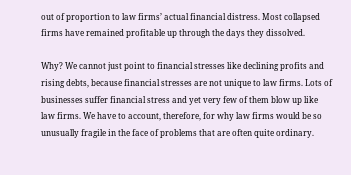out of proportion to law firms’ actual financial distress. Most collapsed firms have remained profitable up through the days they dissolved.

Why? We cannot just point to financial stresses like declining profits and rising debts, because financial stresses are not unique to law firms. Lots of businesses suffer financial stress and yet very few of them blow up like law firms. We have to account, therefore, for why law firms would be so unusually fragile in the face of problems that are often quite ordinary.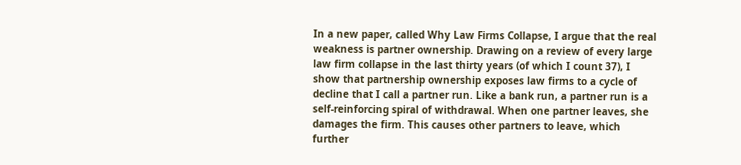In a new paper, called Why Law Firms Collapse, I argue that the real weakness is partner ownership. Drawing on a review of every large law firm collapse in the last thirty years (of which I count 37), I show that partnership ownership exposes law firms to a cycle of decline that I call a partner run. Like a bank run, a partner run is a self-reinforcing spiral of withdrawal. When one partner leaves, she damages the firm. This causes other partners to leave, which further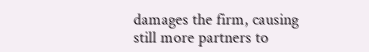damages the firm, causing still more partners to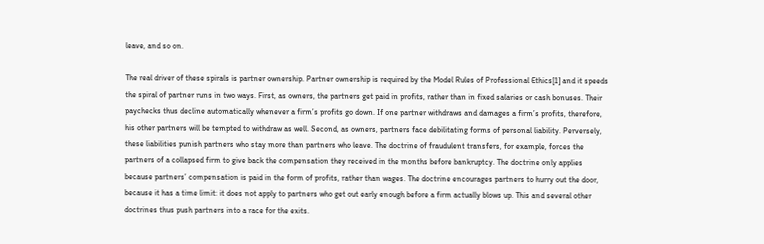leave, and so on.

The real driver of these spirals is partner ownership. Partner ownership is required by the Model Rules of Professional Ethics[1] and it speeds the spiral of partner runs in two ways. First, as owners, the partners get paid in profits, rather than in fixed salaries or cash bonuses. Their paychecks thus decline automatically whenever a firm’s profits go down. If one partner withdraws and damages a firm’s profits, therefore, his other partners will be tempted to withdraw as well. Second, as owners, partners face debilitating forms of personal liability. Perversely, these liabilities punish partners who stay more than partners who leave. The doctrine of fraudulent transfers, for example, forces the partners of a collapsed firm to give back the compensation they received in the months before bankruptcy. The doctrine only applies because partners’ compensation is paid in the form of profits, rather than wages. The doctrine encourages partners to hurry out the door, because it has a time limit: it does not apply to partners who get out early enough before a firm actually blows up. This and several other doctrines thus push partners into a race for the exits.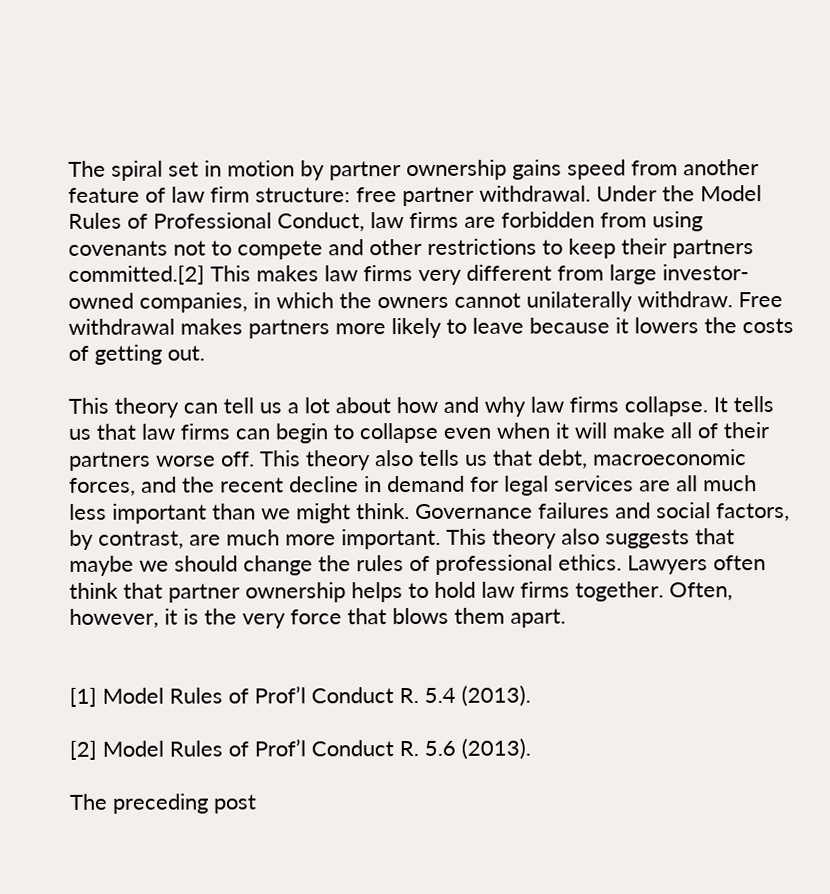The spiral set in motion by partner ownership gains speed from another feature of law firm structure: free partner withdrawal. Under the Model Rules of Professional Conduct, law firms are forbidden from using covenants not to compete and other restrictions to keep their partners committed.[2] This makes law firms very different from large investor-owned companies, in which the owners cannot unilaterally withdraw. Free withdrawal makes partners more likely to leave because it lowers the costs of getting out.

This theory can tell us a lot about how and why law firms collapse. It tells us that law firms can begin to collapse even when it will make all of their partners worse off. This theory also tells us that debt, macroeconomic forces, and the recent decline in demand for legal services are all much less important than we might think. Governance failures and social factors, by contrast, are much more important. This theory also suggests that maybe we should change the rules of professional ethics. Lawyers often think that partner ownership helps to hold law firms together. Often, however, it is the very force that blows them apart.


[1] Model Rules of Prof’l Conduct R. 5.4 (2013).

[2] Model Rules of Prof’l Conduct R. 5.6 (2013).

The preceding post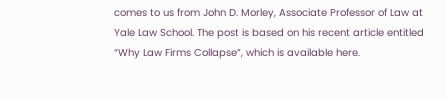comes to us from John D. Morley, Associate Professor of Law at Yale Law School. The post is based on his recent article entitled “Why Law Firms Collapse”, which is available here.